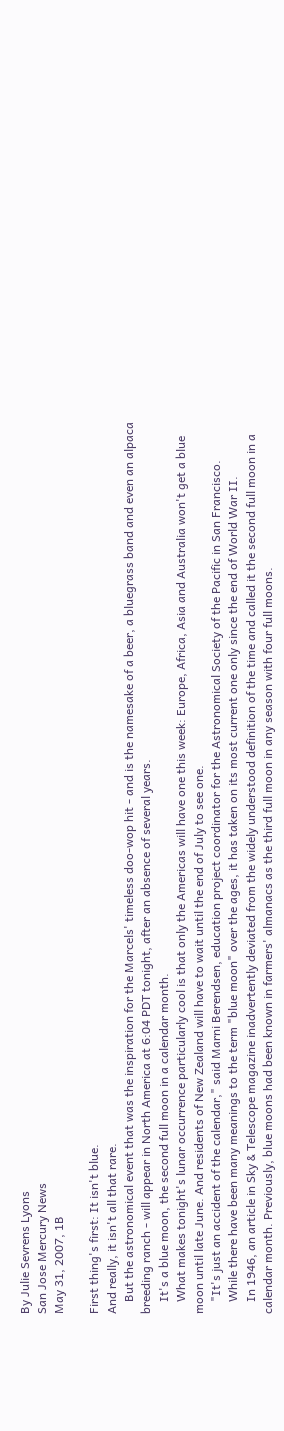By Julie Sevrens Lyons
San Jose Mercury News
May 31, 2007, 1B

First thing's first: It isn't blue.
And really, it isn't all that rare.
    But the astronomical event that was the inspiration for the Marcels' timeless doo-wop hit - and is the namesake of a beer, a bluegrass band and even an alpaca breeding ranch - will appear in North America at 6:04 PDT tonight, after an absence of several years.
    It's a blue moon, the second full moon in a calendar month.
    What makes tonight's lunar occurrence particularly cool is that only the Americas will have one this week: Europe, Africa, Asia and Australia won't get a blue moon until late June. And residents of New Zealand will have to wait until the end of July to see one.
    "It's just an accident of the calendar," said Marni Berendsen, education project coordinator for the Astronomical Society of the Pacific in San Francisco.
    While there have been many meanings to the term "blue moon" over the ages, it has taken on its most current one only since the end of World War II.
    In 1946, an article in Sky & Telescope magazine inadvertently deviated from the widely understood definition of the time and called it the second full moon in a calendar month. Previously, blue moons had been known in farmers' almanacs as the third full moon in any season with four full moons.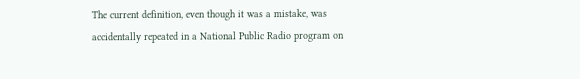The current definition, even though it was a mistake, was accidentally repeated in a National Public Radio program on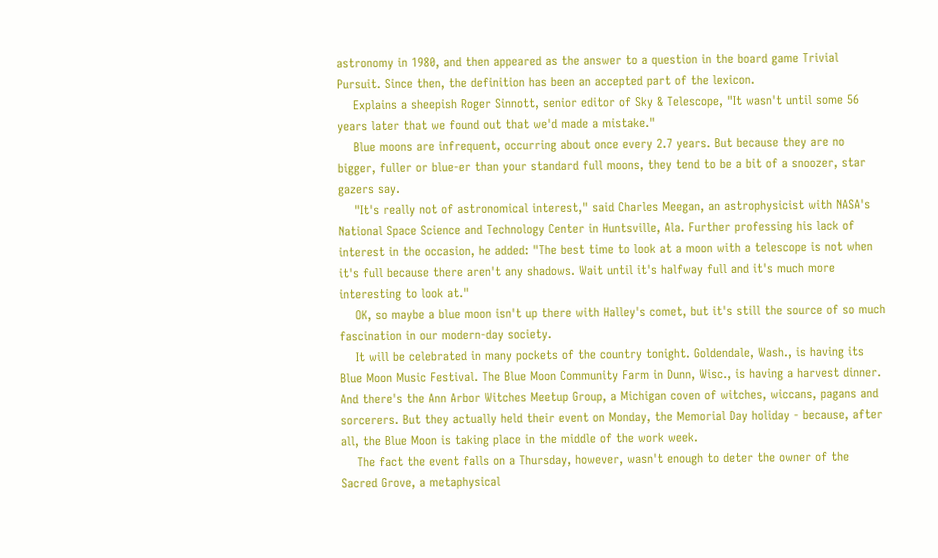astronomy in 1980, and then appeared as the answer to a question in the board game Trivial Pursuit. Since then, the definition has been an accepted part of the lexicon.
    Explains a sheepish Roger Sinnott, senior editor of Sky & Telescope, "It wasn't until some 56 years later that we found out that we'd made a mistake."
    Blue moons are infrequent, occurring about once every 2.7 years. But because they are no bigger, fuller or blue-er than your standard full moons, they tend to be a bit of a snoozer, star gazers say.
    "It's really not of astronomical interest," said Charles Meegan, an astrophysicist with NASA's National Space Science and Technology Center in Huntsville, Ala. Further professing his lack of interest in the occasion, he added: "The best time to look at a moon with a telescope is not when it's full because there aren't any shadows. Wait until it's halfway full and it's much more interesting to look at."
    OK, so maybe a blue moon isn't up there with Halley's comet, but it's still the source of so much fascination in our modern-day society.
    It will be celebrated in many pockets of the country tonight. Goldendale, Wash., is having its Blue Moon Music Festival. The Blue Moon Community Farm in Dunn, Wisc., is having a harvest dinner. And there's the Ann Arbor Witches Meetup Group, a Michigan coven of witches, wiccans, pagans and sorcerers. But they actually held their event on Monday, the Memorial Day holiday - because, after all, the Blue Moon is taking place in the middle of the work week.
    The fact the event falls on a Thursday, however, wasn't enough to deter the owner of the Sacred Grove, a metaphysical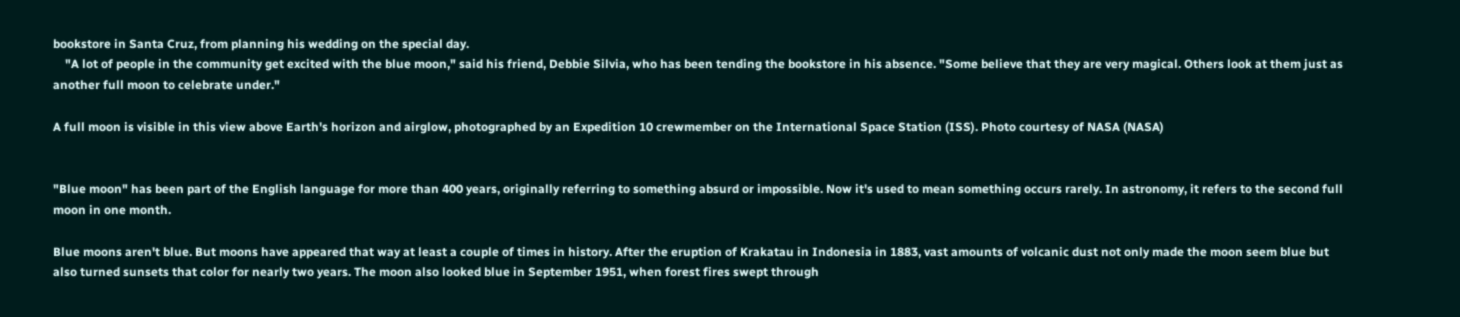bookstore in Santa Cruz, from planning his wedding on the special day.
    "A lot of people in the community get excited with the blue moon," said his friend, Debbie Silvia, who has been tending the bookstore in his absence. "Some believe that they are very magical. Others look at them just as another full moon to celebrate under."

A full moon is visible in this view above Earth's horizon and airglow, photographed by an Expedition 10 crewmember on the International Space Station (ISS). Photo courtesy of NASA (NASA)


"Blue moon" has been part of the English language for more than 400 years, originally referring to something absurd or impossible. Now it's used to mean something occurs rarely. In astronomy, it refers to the second full moon in one month.

Blue moons aren't blue. But moons have appeared that way at least a couple of times in history. After the eruption of Krakatau in Indonesia in 1883, vast amounts of volcanic dust not only made the moon seem blue but also turned sunsets that color for nearly two years. The moon also looked blue in September 1951, when forest fires swept through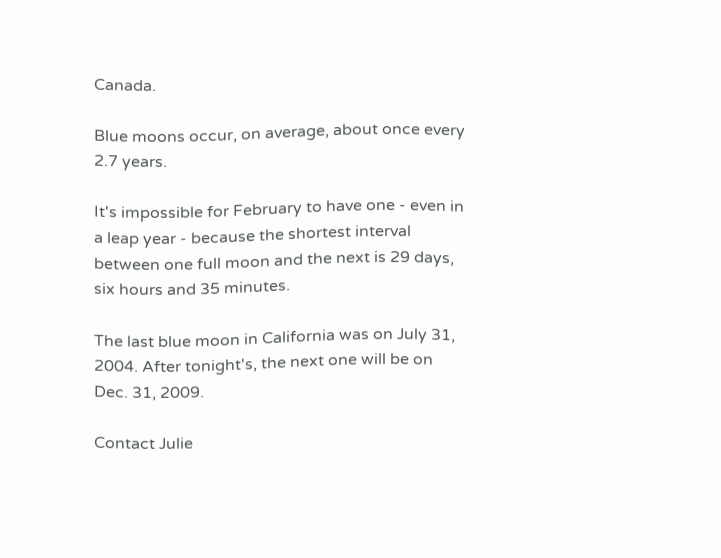Canada.

Blue moons occur, on average, about once every 2.7 years.

It's impossible for February to have one - even in a leap year - because the shortest interval between one full moon and the next is 29 days, six hours and 35 minutes.

The last blue moon in California was on July 31, 2004. After tonight's, the next one will be on Dec. 31, 2009.

Contact Julie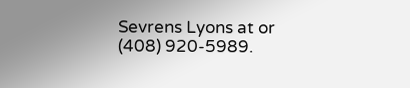Sevrens Lyons at or (408) 920-5989.